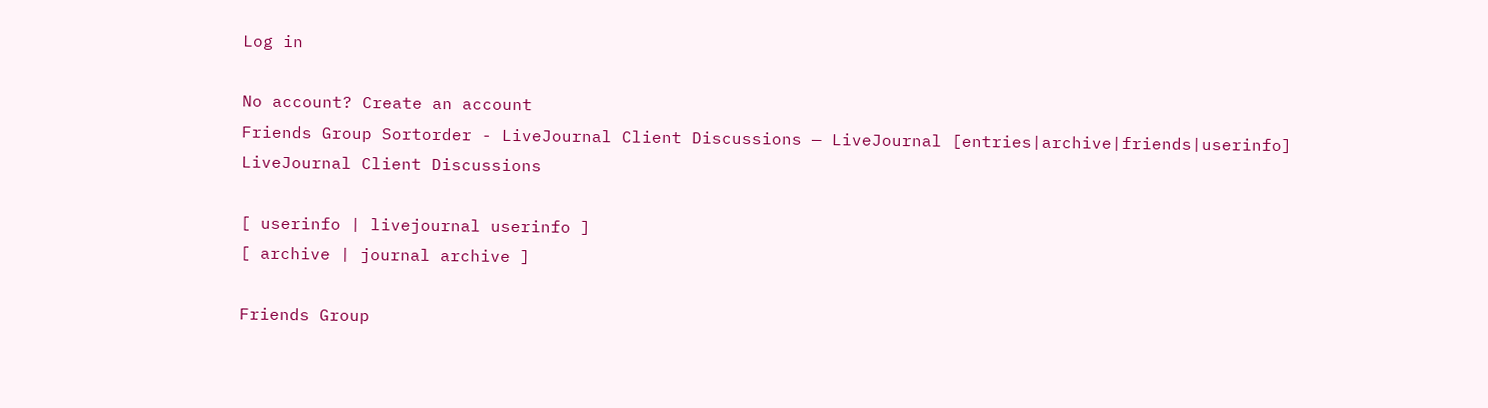Log in

No account? Create an account
Friends Group Sortorder - LiveJournal Client Discussions — LiveJournal [entries|archive|friends|userinfo]
LiveJournal Client Discussions

[ userinfo | livejournal userinfo ]
[ archive | journal archive ]

Friends Group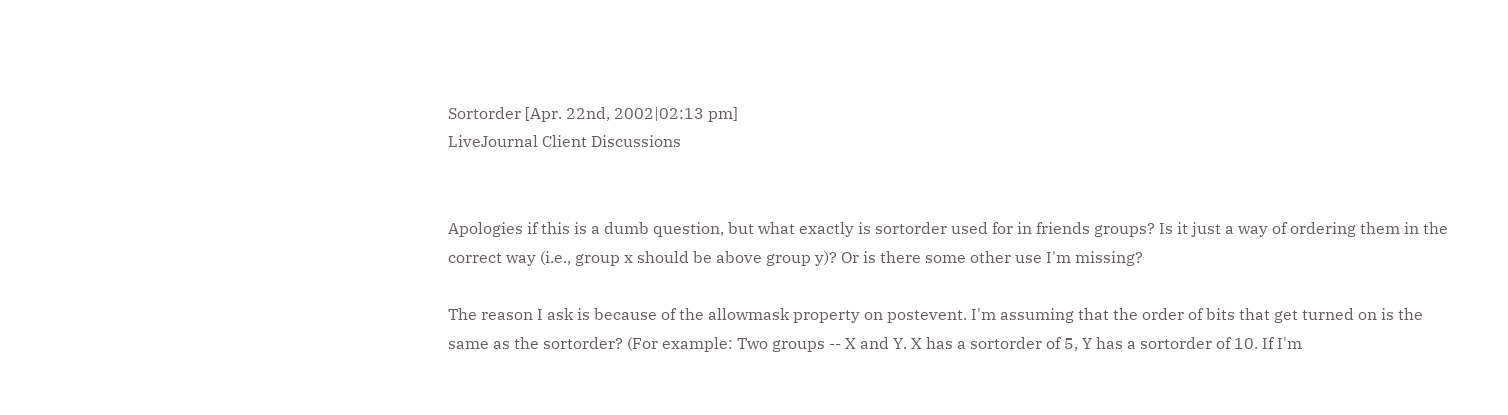Sortorder [Apr. 22nd, 2002|02:13 pm]
LiveJournal Client Discussions


Apologies if this is a dumb question, but what exactly is sortorder used for in friends groups? Is it just a way of ordering them in the correct way (i.e., group x should be above group y)? Or is there some other use I'm missing?

The reason I ask is because of the allowmask property on postevent. I'm assuming that the order of bits that get turned on is the same as the sortorder? (For example: Two groups -- X and Y. X has a sortorder of 5, Y has a sortorder of 10. If I'm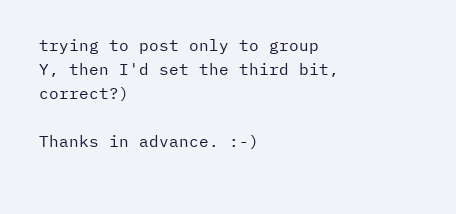trying to post only to group Y, then I'd set the third bit, correct?)

Thanks in advance. :-)